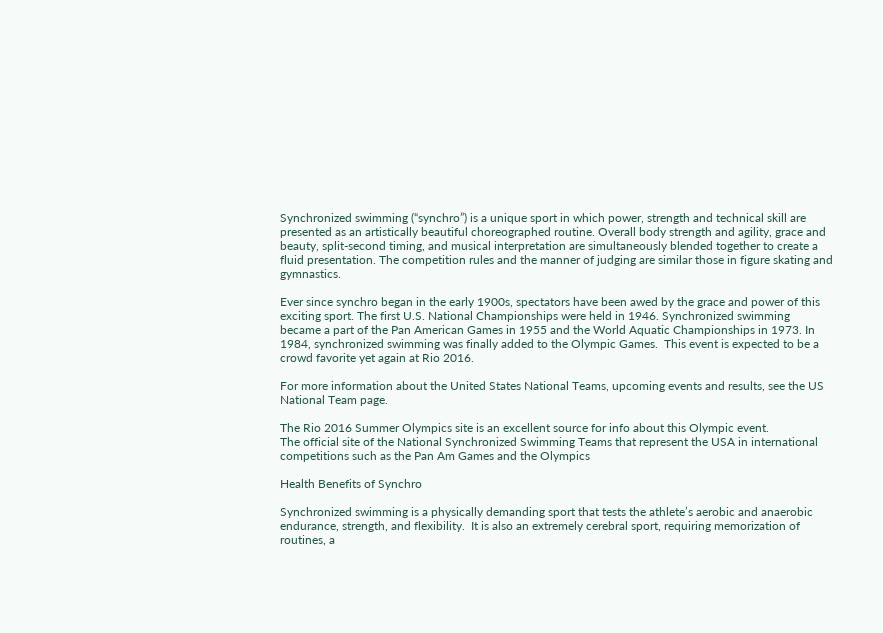Synchronized swimming (“synchro”) is a unique sport in which power, strength and technical skill are presented as an artistically beautiful choreographed routine. Overall body strength and agility, grace and beauty, split-second timing, and musical interpretation are simultaneously blended together to create a fluid presentation. The competition rules and the manner of judging are similar those in figure skating and gymnastics.

Ever since synchro began in the early 1900s, spectators have been awed by the grace and power of this exciting sport. The first U.S. National Championships were held in 1946. Synchronized swimming became a part of the Pan American Games in 1955 and the World Aquatic Championships in 1973. In 1984, synchronized swimming was finally added to the Olympic Games.  This event is expected to be a crowd favorite yet again at Rio 2016.

For more information about the United States National Teams, upcoming events and results, see the US National Team page.

The Rio 2016 Summer Olympics site is an excellent source for info about this Olympic event.
The official site of the National Synchronized Swimming Teams that represent the USA in international competitions such as the Pan Am Games and the Olympics

Health Benefits of Synchro

Synchronized swimming is a physically demanding sport that tests the athlete’s aerobic and anaerobic endurance, strength, and flexibility.  It is also an extremely cerebral sport, requiring memorization of routines, a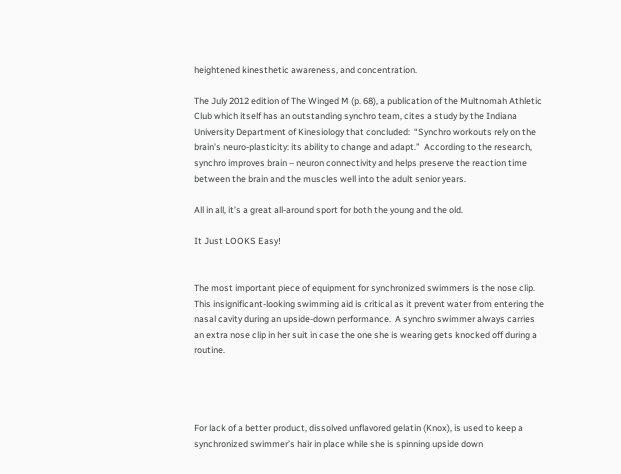heightened kinesthetic awareness, and concentration.

The July 2012 edition of The Winged M (p. 68), a publication of the Multnomah Athletic Club which itself has an outstanding synchro team, cites a study by the Indiana University Department of Kinesiology that concluded:  “Synchro workouts rely on the brain’s neuro-plasticity: its ability to change and adapt.”  According to the research, synchro improves brain – neuron connectivity and helps preserve the reaction time between the brain and the muscles well into the adult senior years.

All in all, it’s a great all-around sport for both the young and the old.

It Just LOOKS Easy!


The most important piece of equipment for synchronized swimmers is the nose clip. This insignificant-looking swimming aid is critical as it prevent water from entering the nasal cavity during an upside-down performance.  A synchro swimmer always carries an extra nose clip in her suit in case the one she is wearing gets knocked off during a routine.




For lack of a better product, dissolved unflavored gelatin (Knox), is used to keep a synchronized swimmer’s hair in place while she is spinning upside down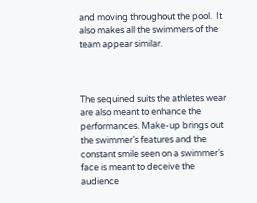and moving throughout the pool.  It also makes all the swimmers of the team appear similar.



The sequined suits the athletes wear are also meant to enhance the performances. Make-up brings out the swimmer’s features and the constant smile seen on a swimmer’s face is meant to deceive the audience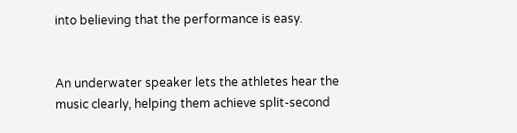into believing that the performance is easy.


An underwater speaker lets the athletes hear the music clearly, helping them achieve split-second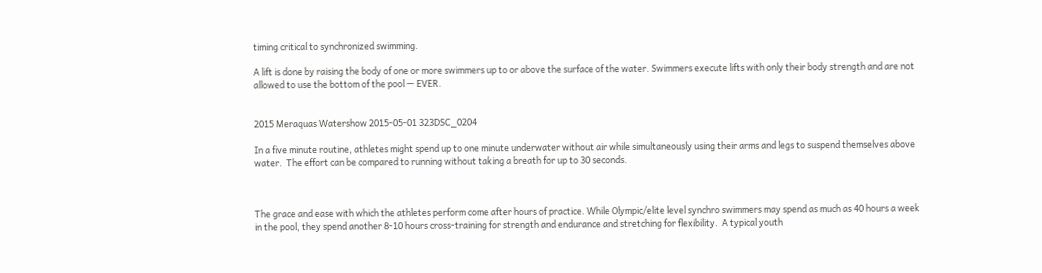timing critical to synchronized swimming.

A lift is done by raising the body of one or more swimmers up to or above the surface of the water. Swimmers execute lifts with only their body strength and are not allowed to use the bottom of the pool — EVER.


2015 Meraquas Watershow 2015-05-01 323DSC_0204

In a five minute routine, athletes might spend up to one minute underwater without air while simultaneously using their arms and legs to suspend themselves above water.  The effort can be compared to running without taking a breath for up to 30 seconds.



The grace and ease with which the athletes perform come after hours of practice. While Olympic/elite level synchro swimmers may spend as much as 40 hours a week in the pool, they spend another 8-10 hours cross-training for strength and endurance and stretching for flexibility.  A typical youth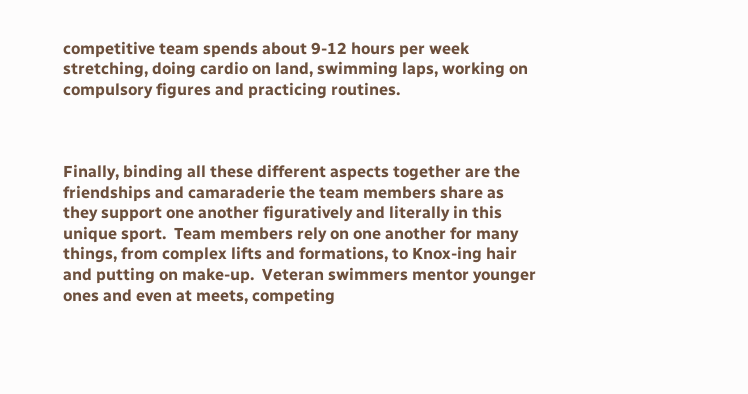competitive team spends about 9-12 hours per week stretching, doing cardio on land, swimming laps, working on compulsory figures and practicing routines.



Finally, binding all these different aspects together are the friendships and camaraderie the team members share as they support one another figuratively and literally in this unique sport.  Team members rely on one another for many things, from complex lifts and formations, to Knox-ing hair and putting on make-up.  Veteran swimmers mentor younger ones and even at meets, competing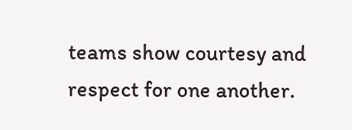teams show courtesy and respect for one another.